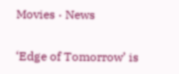Movies · News

‘Edge of Tomorrow’ is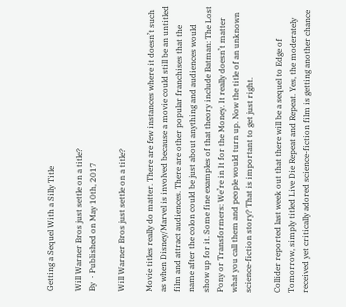Getting a Sequel With a Silly Title

Will Warner Bros just settle on a title?
By  · Published on May 10th, 2017

Will Warner Bros just settle on a title?

Movie titles really do matter. There are few instances where it doesn’t such as when Disney/Marvel is involved because a movie could still be an untitled film and attract audiences. There are other popular franchises that the name after the colon could be just about anything and audiences would show up for it. Some fine examples of that theory include Batman: The Lost Pony or Transformers: We’re in It for the Money. It really doesn’t matter what you call them and people would turn up. Now the title of an unknown science-fiction story? That is important to get just right.

Collider reported last week out that there will be a sequel to Edge of Tomorrow, simply titled Live Die Repeat and Repeat. Yes, the moderately received yet critically adored science-fiction film is getting another chance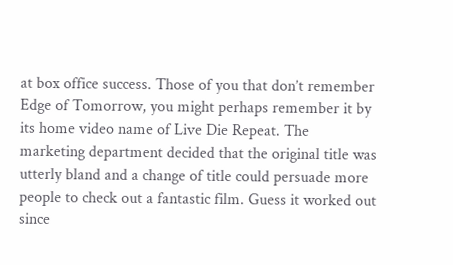at box office success. Those of you that don’t remember Edge of Tomorrow, you might perhaps remember it by its home video name of Live Die Repeat. The marketing department decided that the original title was utterly bland and a change of title could persuade more people to check out a fantastic film. Guess it worked out since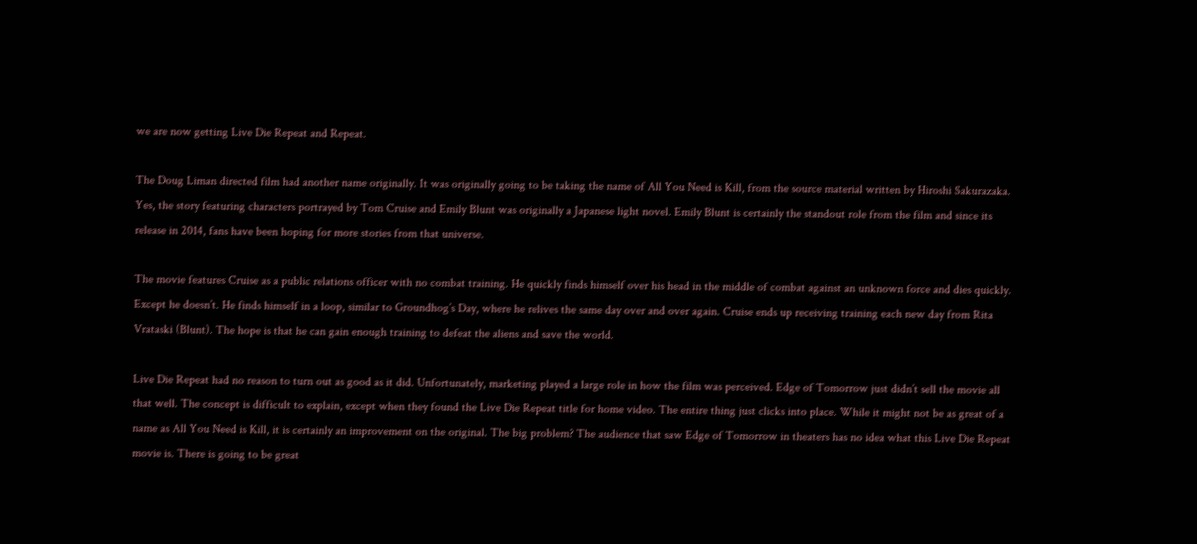we are now getting Live Die Repeat and Repeat.

The Doug Liman directed film had another name originally. It was originally going to be taking the name of All You Need is Kill, from the source material written by Hiroshi Sakurazaka. Yes, the story featuring characters portrayed by Tom Cruise and Emily Blunt was originally a Japanese light novel. Emily Blunt is certainly the standout role from the film and since its release in 2014, fans have been hoping for more stories from that universe.

The movie features Cruise as a public relations officer with no combat training. He quickly finds himself over his head in the middle of combat against an unknown force and dies quickly. Except he doesn’t. He finds himself in a loop, similar to Groundhog’s Day, where he relives the same day over and over again. Cruise ends up receiving training each new day from Rita Vrataski (Blunt). The hope is that he can gain enough training to defeat the aliens and save the world.

Live Die Repeat had no reason to turn out as good as it did. Unfortunately, marketing played a large role in how the film was perceived. Edge of Tomorrow just didn’t sell the movie all that well. The concept is difficult to explain, except when they found the Live Die Repeat title for home video. The entire thing just clicks into place. While it might not be as great of a name as All You Need is Kill, it is certainly an improvement on the original. The big problem? The audience that saw Edge of Tomorrow in theaters has no idea what this Live Die Repeat movie is. There is going to be great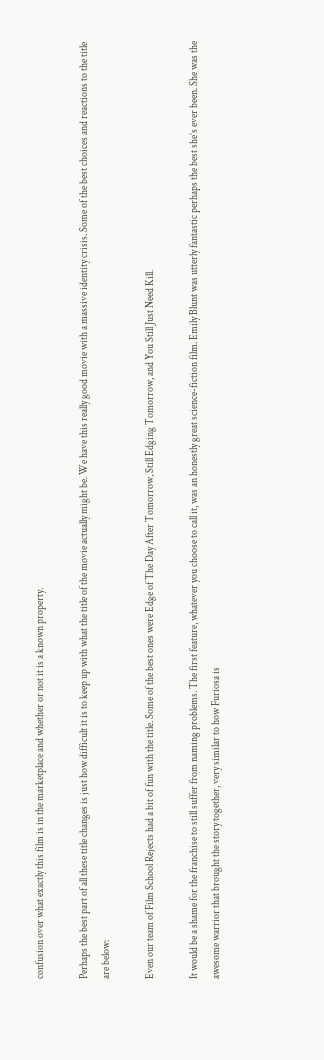confusion over what exactly this film is in the marketplace and whether or not it is a known property.

Perhaps the best part of all these title changes is just how difficult it is to keep up with what the title of the movie actually might be. We have this really good movie with a massive identity crisis. Some of the best choices and reactions to the title are below:

Even our team of Film School Rejects had a bit of fun with the title. Some of the best ones were Edge of The Day After Tomorrow, Still Edging Tomorrow, and You Still Just Need Kill.

It would be a shame for the franchise to still suffer from naming problems. The first feature, whatever you choose to call it, was an honestly great science-fiction film. Emily Blunt was utterly fantastic perhaps the best she’s ever been. She was the awesome warrior that brought the story together, very similar to how Furiosa is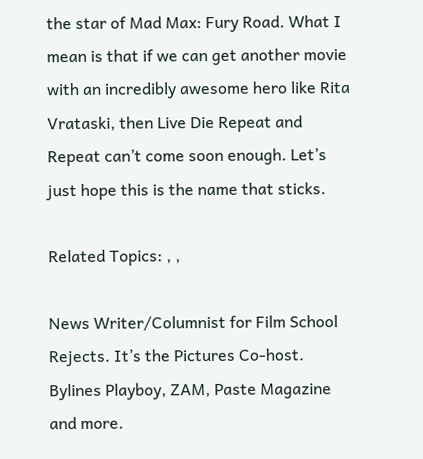the star of Mad Max: Fury Road. What I mean is that if we can get another movie with an incredibly awesome hero like Rita Vrataski, then Live Die Repeat and Repeat can’t come soon enough. Let’s just hope this is the name that sticks.

Related Topics: , ,

News Writer/Columnist for Film School Rejects. It’s the Pictures Co-host. Bylines Playboy, ZAM, Paste Magazine and more.